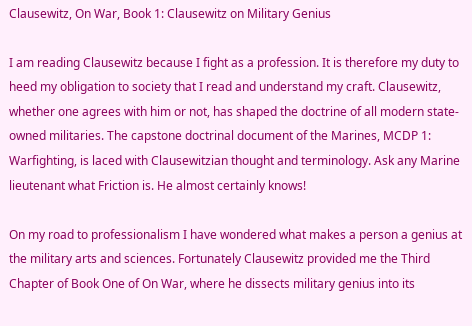Clausewitz, On War, Book 1: Clausewitz on Military Genius

I am reading Clausewitz because I fight as a profession. It is therefore my duty to heed my obligation to society that I read and understand my craft. Clausewitz, whether one agrees with him or not, has shaped the doctrine of all modern state-owned militaries. The capstone doctrinal document of the Marines, MCDP 1: Warfighting, is laced with Clausewitzian thought and terminology. Ask any Marine lieutenant what Friction is. He almost certainly knows!

On my road to professionalism I have wondered what makes a person a genius at the military arts and sciences. Fortunately Clausewitz provided me the Third Chapter of Book One of On War, where he dissects military genius into its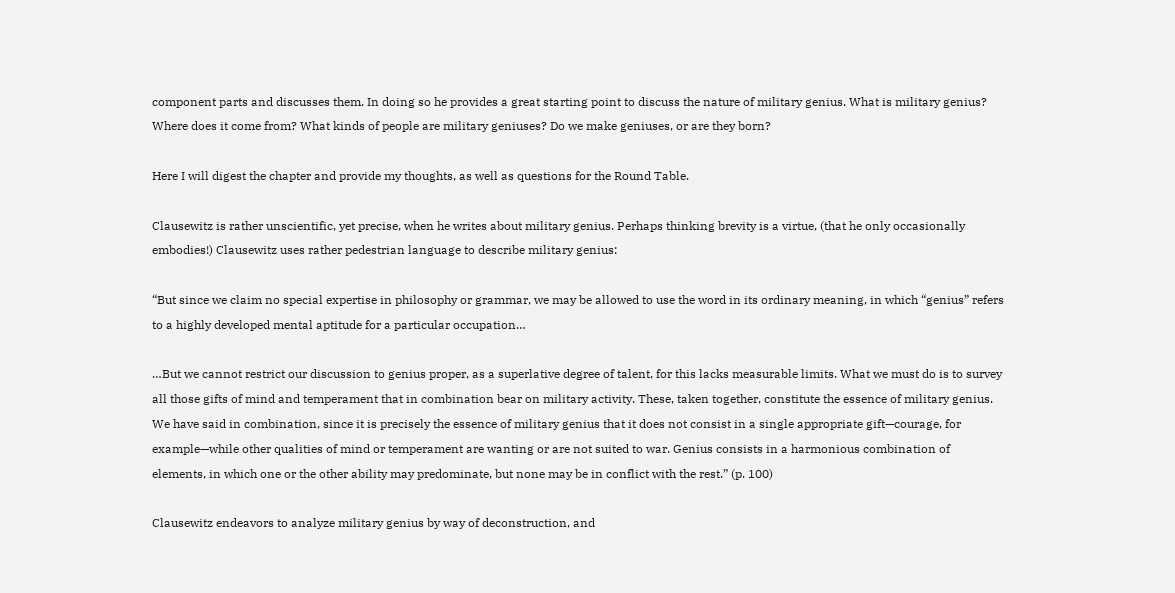component parts and discusses them. In doing so he provides a great starting point to discuss the nature of military genius. What is military genius? Where does it come from? What kinds of people are military geniuses? Do we make geniuses, or are they born?

Here I will digest the chapter and provide my thoughts, as well as questions for the Round Table.

Clausewitz is rather unscientific, yet precise, when he writes about military genius. Perhaps thinking brevity is a virtue, (that he only occasionally embodies!) Clausewitz uses rather pedestrian language to describe military genius:

“But since we claim no special expertise in philosophy or grammar, we may be allowed to use the word in its ordinary meaning, in which “genius” refers to a highly developed mental aptitude for a particular occupation…

…But we cannot restrict our discussion to genius proper, as a superlative degree of talent, for this lacks measurable limits. What we must do is to survey all those gifts of mind and temperament that in combination bear on military activity. These, taken together, constitute the essence of military genius. We have said in combination, since it is precisely the essence of military genius that it does not consist in a single appropriate gift—courage, for example—while other qualities of mind or temperament are wanting or are not suited to war. Genius consists in a harmonious combination of elements, in which one or the other ability may predominate, but none may be in conflict with the rest.” (p. 100)

Clausewitz endeavors to analyze military genius by way of deconstruction, and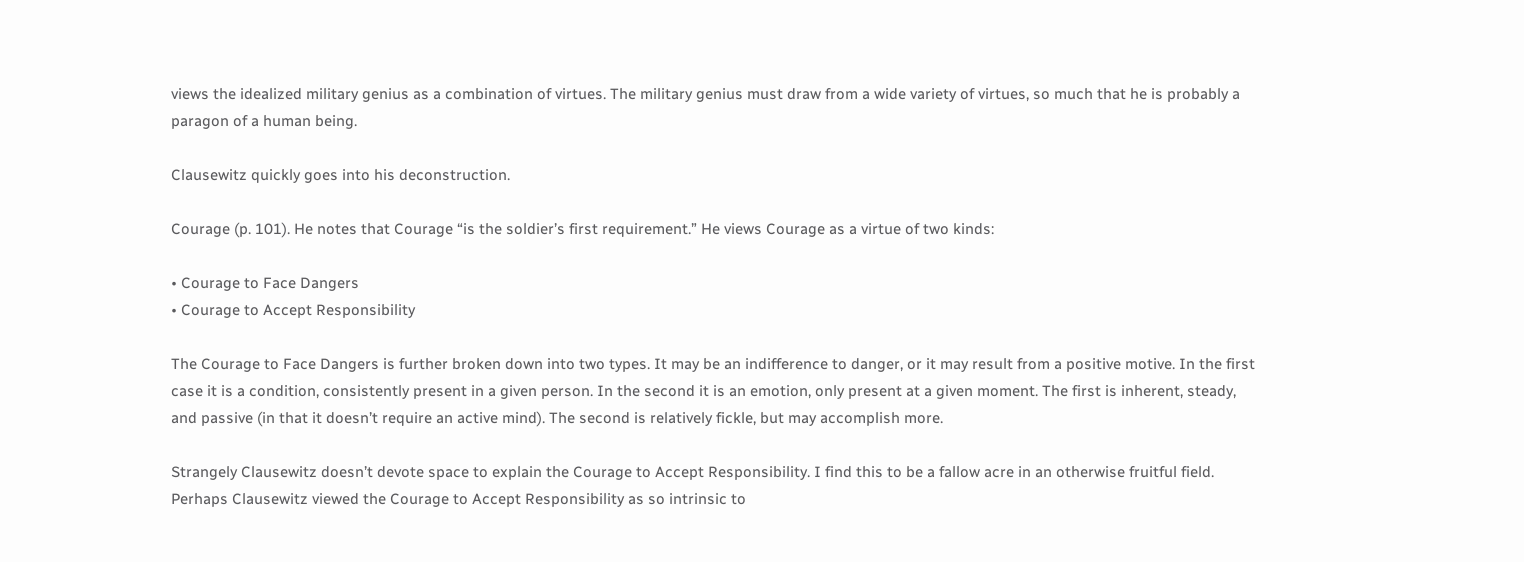views the idealized military genius as a combination of virtues. The military genius must draw from a wide variety of virtues, so much that he is probably a paragon of a human being.

Clausewitz quickly goes into his deconstruction.

Courage (p. 101). He notes that Courage “is the soldier’s first requirement.” He views Courage as a virtue of two kinds:

• Courage to Face Dangers
• Courage to Accept Responsibility

The Courage to Face Dangers is further broken down into two types. It may be an indifference to danger, or it may result from a positive motive. In the first case it is a condition, consistently present in a given person. In the second it is an emotion, only present at a given moment. The first is inherent, steady, and passive (in that it doesn’t require an active mind). The second is relatively fickle, but may accomplish more.

Strangely Clausewitz doesn’t devote space to explain the Courage to Accept Responsibility. I find this to be a fallow acre in an otherwise fruitful field. Perhaps Clausewitz viewed the Courage to Accept Responsibility as so intrinsic to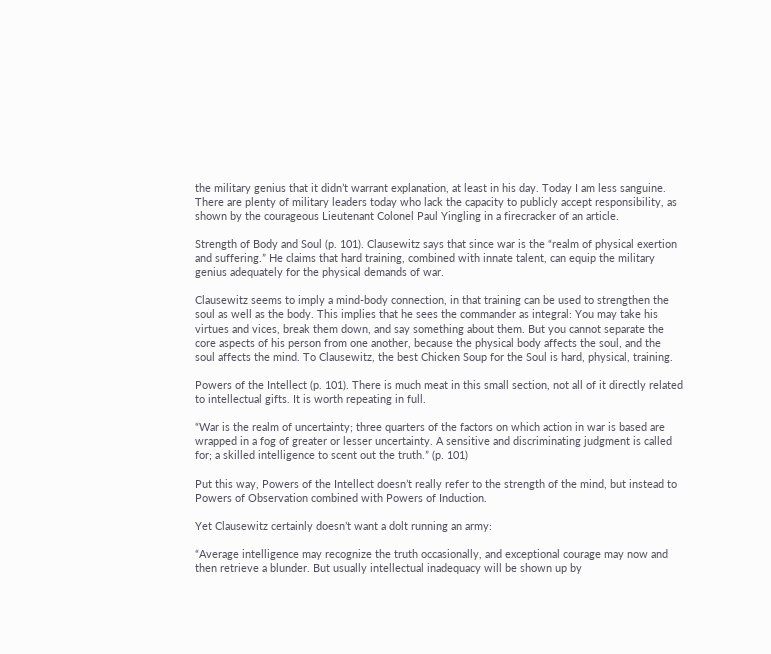the military genius that it didn’t warrant explanation, at least in his day. Today I am less sanguine. There are plenty of military leaders today who lack the capacity to publicly accept responsibility, as shown by the courageous Lieutenant Colonel Paul Yingling in a firecracker of an article.

Strength of Body and Soul (p. 101). Clausewitz says that since war is the “realm of physical exertion and suffering.” He claims that hard training, combined with innate talent, can equip the military genius adequately for the physical demands of war.

Clausewitz seems to imply a mind-body connection, in that training can be used to strengthen the soul as well as the body. This implies that he sees the commander as integral: You may take his virtues and vices, break them down, and say something about them. But you cannot separate the core aspects of his person from one another, because the physical body affects the soul, and the soul affects the mind. To Clausewitz, the best Chicken Soup for the Soul is hard, physical, training.

Powers of the Intellect (p. 101). There is much meat in this small section, not all of it directly related to intellectual gifts. It is worth repeating in full.

“War is the realm of uncertainty; three quarters of the factors on which action in war is based are wrapped in a fog of greater or lesser uncertainty. A sensitive and discriminating judgment is called for; a skilled intelligence to scent out the truth.” (p. 101)

Put this way, Powers of the Intellect doesn’t really refer to the strength of the mind, but instead to Powers of Observation combined with Powers of Induction.

Yet Clausewitz certainly doesn’t want a dolt running an army:

“Average intelligence may recognize the truth occasionally, and exceptional courage may now and then retrieve a blunder. But usually intellectual inadequacy will be shown up by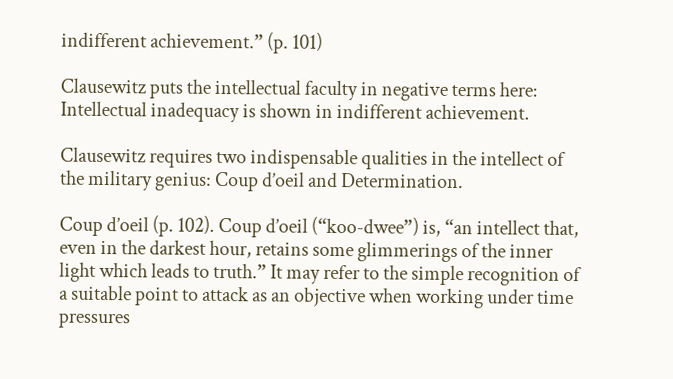indifferent achievement.” (p. 101)

Clausewitz puts the intellectual faculty in negative terms here: Intellectual inadequacy is shown in indifferent achievement.

Clausewitz requires two indispensable qualities in the intellect of the military genius: Coup d’oeil and Determination.

Coup d’oeil (p. 102). Coup d’oeil (“koo-dwee”) is, “an intellect that, even in the darkest hour, retains some glimmerings of the inner light which leads to truth.” It may refer to the simple recognition of a suitable point to attack as an objective when working under time pressures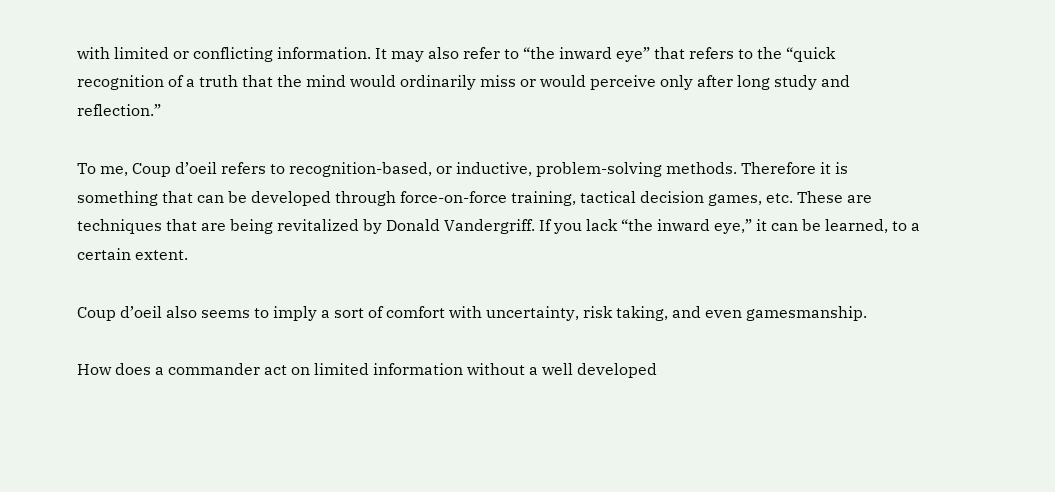with limited or conflicting information. It may also refer to “the inward eye” that refers to the “quick recognition of a truth that the mind would ordinarily miss or would perceive only after long study and reflection.”

To me, Coup d’oeil refers to recognition-based, or inductive, problem-solving methods. Therefore it is something that can be developed through force-on-force training, tactical decision games, etc. These are techniques that are being revitalized by Donald Vandergriff. If you lack “the inward eye,” it can be learned, to a certain extent.

Coup d’oeil also seems to imply a sort of comfort with uncertainty, risk taking, and even gamesmanship.

How does a commander act on limited information without a well developed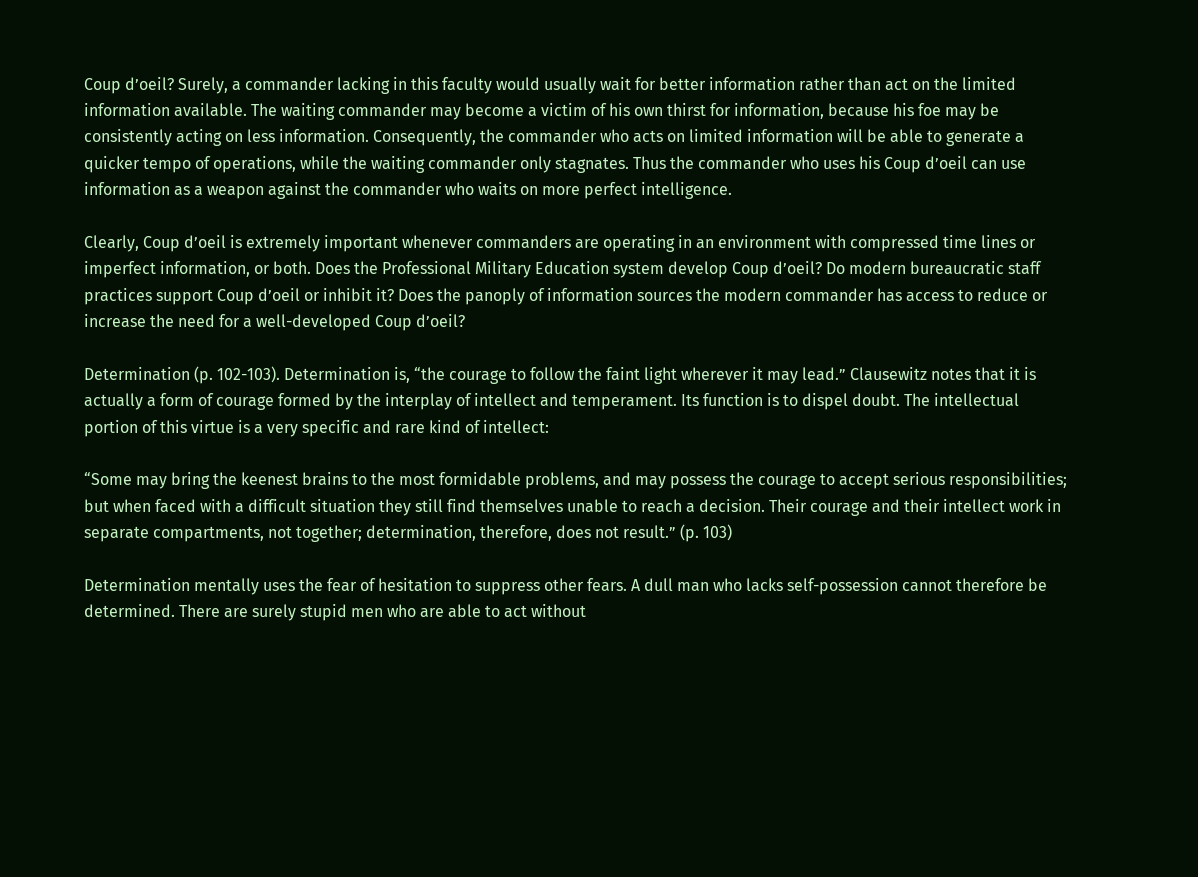Coup d’oeil? Surely, a commander lacking in this faculty would usually wait for better information rather than act on the limited information available. The waiting commander may become a victim of his own thirst for information, because his foe may be consistently acting on less information. Consequently, the commander who acts on limited information will be able to generate a quicker tempo of operations, while the waiting commander only stagnates. Thus the commander who uses his Coup d’oeil can use information as a weapon against the commander who waits on more perfect intelligence.

Clearly, Coup d’oeil is extremely important whenever commanders are operating in an environment with compressed time lines or imperfect information, or both. Does the Professional Military Education system develop Coup d’oeil? Do modern bureaucratic staff practices support Coup d’oeil or inhibit it? Does the panoply of information sources the modern commander has access to reduce or increase the need for a well-developed Coup d’oeil?

Determination (p. 102-103). Determination is, “the courage to follow the faint light wherever it may lead.” Clausewitz notes that it is actually a form of courage formed by the interplay of intellect and temperament. Its function is to dispel doubt. The intellectual portion of this virtue is a very specific and rare kind of intellect:

“Some may bring the keenest brains to the most formidable problems, and may possess the courage to accept serious responsibilities; but when faced with a difficult situation they still find themselves unable to reach a decision. Their courage and their intellect work in separate compartments, not together; determination, therefore, does not result.” (p. 103)

Determination mentally uses the fear of hesitation to suppress other fears. A dull man who lacks self-possession cannot therefore be determined. There are surely stupid men who are able to act without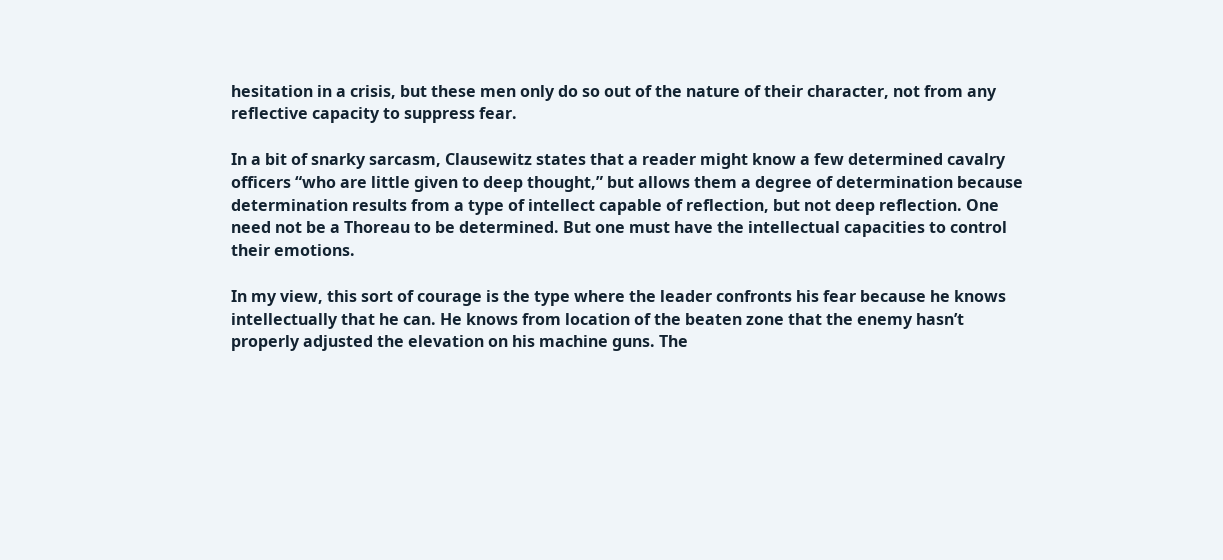hesitation in a crisis, but these men only do so out of the nature of their character, not from any reflective capacity to suppress fear.

In a bit of snarky sarcasm, Clausewitz states that a reader might know a few determined cavalry officers “who are little given to deep thought,” but allows them a degree of determination because determination results from a type of intellect capable of reflection, but not deep reflection. One need not be a Thoreau to be determined. But one must have the intellectual capacities to control their emotions.

In my view, this sort of courage is the type where the leader confronts his fear because he knows intellectually that he can. He knows from location of the beaten zone that the enemy hasn’t properly adjusted the elevation on his machine guns. The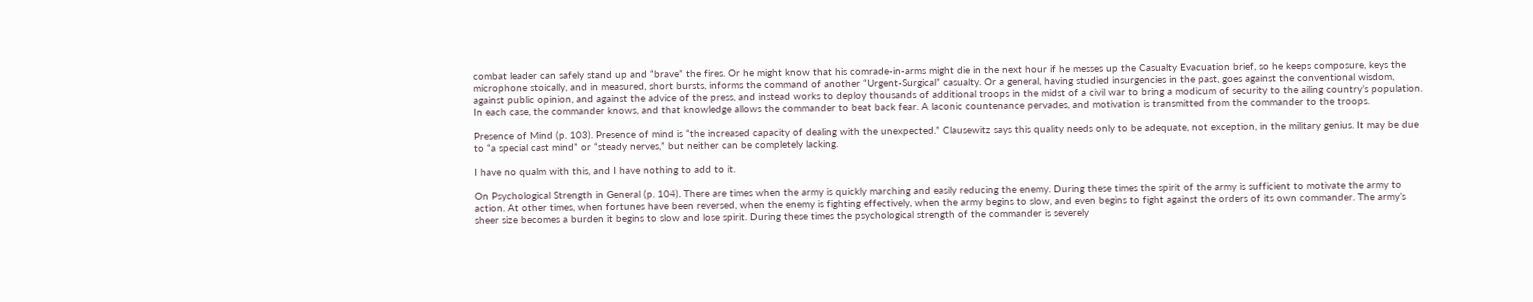combat leader can safely stand up and “brave” the fires. Or he might know that his comrade-in-arms might die in the next hour if he messes up the Casualty Evacuation brief, so he keeps composure, keys the microphone stoically, and in measured, short bursts, informs the command of another “Urgent-Surgical” casualty. Or a general, having studied insurgencies in the past, goes against the conventional wisdom, against public opinion, and against the advice of the press, and instead works to deploy thousands of additional troops in the midst of a civil war to bring a modicum of security to the ailing country’s population. In each case, the commander knows, and that knowledge allows the commander to beat back fear. A laconic countenance pervades, and motivation is transmitted from the commander to the troops.

Presence of Mind (p. 103). Presence of mind is “the increased capacity of dealing with the unexpected.” Clausewitz says this quality needs only to be adequate, not exception, in the military genius. It may be due to “a special cast mind” or “steady nerves,” but neither can be completely lacking.

I have no qualm with this, and I have nothing to add to it.

On Psychological Strength in General (p. 104). There are times when the army is quickly marching and easily reducing the enemy. During these times the spirit of the army is sufficient to motivate the army to action. At other times, when fortunes have been reversed, when the enemy is fighting effectively, when the army begins to slow, and even begins to fight against the orders of its own commander. The army’s sheer size becomes a burden it begins to slow and lose spirit. During these times the psychological strength of the commander is severely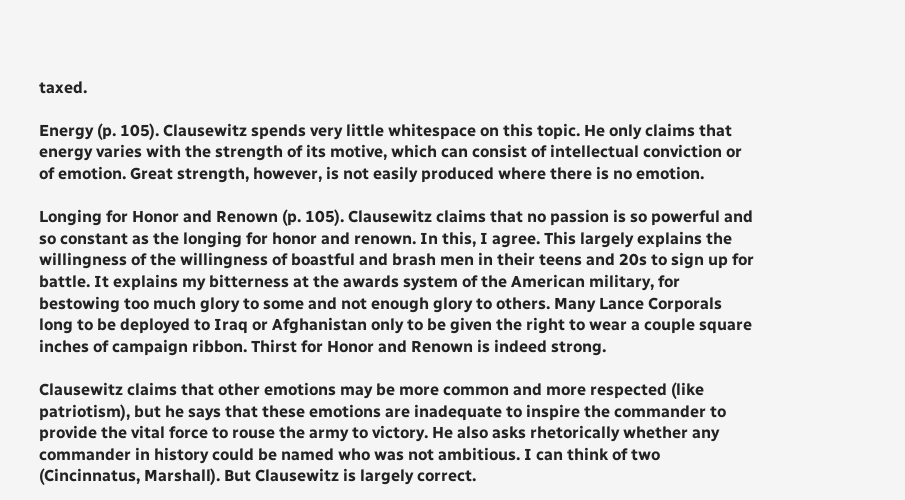taxed.

Energy (p. 105). Clausewitz spends very little whitespace on this topic. He only claims that energy varies with the strength of its motive, which can consist of intellectual conviction or of emotion. Great strength, however, is not easily produced where there is no emotion.

Longing for Honor and Renown (p. 105). Clausewitz claims that no passion is so powerful and so constant as the longing for honor and renown. In this, I agree. This largely explains the willingness of the willingness of boastful and brash men in their teens and 20s to sign up for battle. It explains my bitterness at the awards system of the American military, for bestowing too much glory to some and not enough glory to others. Many Lance Corporals long to be deployed to Iraq or Afghanistan only to be given the right to wear a couple square inches of campaign ribbon. Thirst for Honor and Renown is indeed strong.

Clausewitz claims that other emotions may be more common and more respected (like patriotism), but he says that these emotions are inadequate to inspire the commander to provide the vital force to rouse the army to victory. He also asks rhetorically whether any commander in history could be named who was not ambitious. I can think of two (Cincinnatus, Marshall). But Clausewitz is largely correct.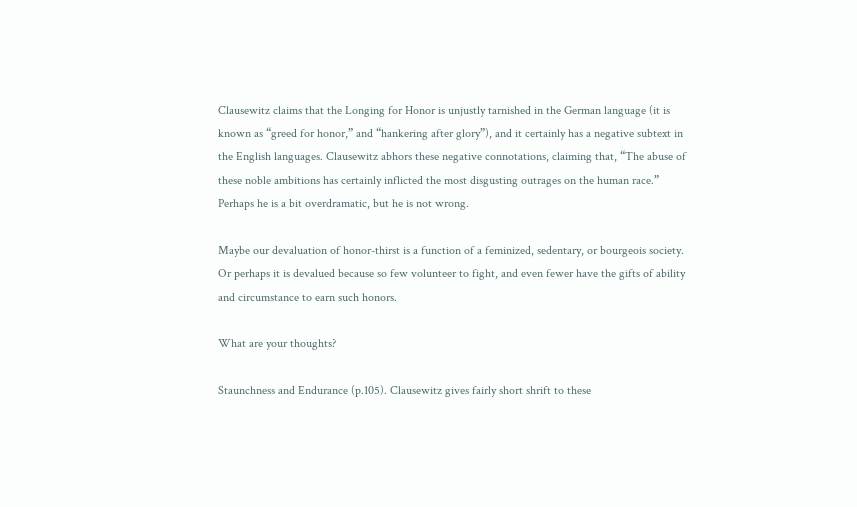Clausewitz claims that the Longing for Honor is unjustly tarnished in the German language (it is known as “greed for honor,” and “hankering after glory”), and it certainly has a negative subtext in the English languages. Clausewitz abhors these negative connotations, claiming that, “The abuse of these noble ambitions has certainly inflicted the most disgusting outrages on the human race.” Perhaps he is a bit overdramatic, but he is not wrong.

Maybe our devaluation of honor-thirst is a function of a feminized, sedentary, or bourgeois society. Or perhaps it is devalued because so few volunteer to fight, and even fewer have the gifts of ability and circumstance to earn such honors.

What are your thoughts?

Staunchness and Endurance (p.105). Clausewitz gives fairly short shrift to these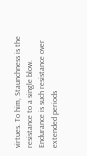virtues. To him, Staunchness is the resistance to a single blow. Endurance is such resistance over extended periods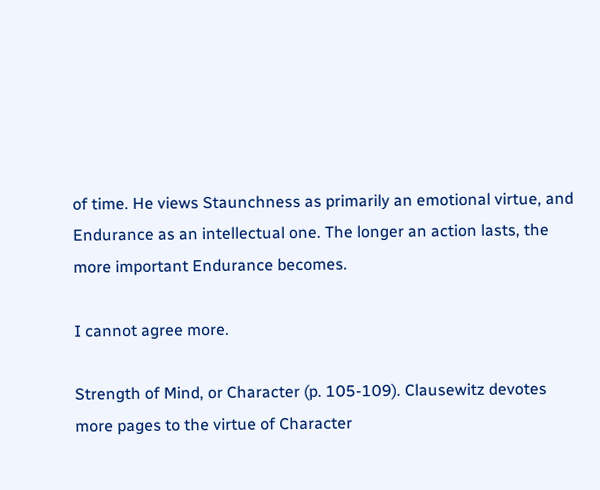of time. He views Staunchness as primarily an emotional virtue, and Endurance as an intellectual one. The longer an action lasts, the more important Endurance becomes.

I cannot agree more.

Strength of Mind, or Character (p. 105-109). Clausewitz devotes more pages to the virtue of Character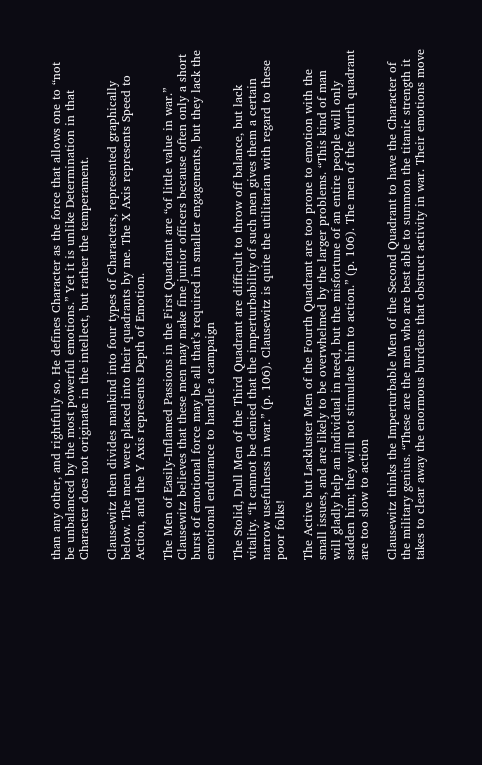than any other, and rightfully so. He defines Character as the force that allows one to “not be unbalanced by the most powerful emotions.” Yet it is unlike Determination in that Character does not originate in the intellect, but rather the temperament.

Clausewitz then divides mankind into four types of Characters, represented graphically below. The men were placed into their quadrants by me. The X Axis represents Speed to Action, and the Y Axis represents Depth of Emotion.

The Men of Easily-Inflamed Passions in the First Quadrant are “of little value in war.” Clausewitz believes that these men may make fine junior officers because often only a short burst of emotional force may be all that’s required in smaller engagements, but they lack the emotional endurance to handle a campaign

The Stolid, Dull Men of the Third Quadrant are difficult to throw off balance, but lack vitality. “It cannot be denied that the imperturbability of such men gives them a certain narrow usefulness in war.” (p. 106). Clausewitz is quite the utilitarian with regard to these poor folks!

The Active but Lackluster Men of the Fourth Quadrant are too prone to emotion with the small issues, and are likely to be overwhelmed by the larger problems. “This kind of man will gladly help an individual in need, but the misfortune of an entire people will only sadden him; they will not stimulate him to action.” (p. 106). The men of the fourth quadrant are too slow to action

Clausewitz thinks the Imperturbable Men of the Second Quadrant to have the Character of the military genius. “These are the men who are best able to summon the titanic strength it takes to clear away the enormous burdens that obstruct activity in war. Their emotions move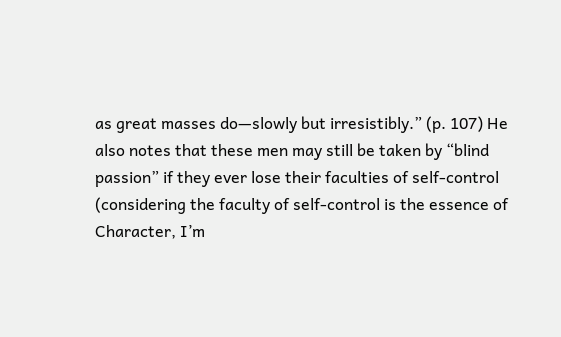as great masses do—slowly but irresistibly.” (p. 107) He also notes that these men may still be taken by “blind passion” if they ever lose their faculties of self-control (considering the faculty of self-control is the essence of Character, I’m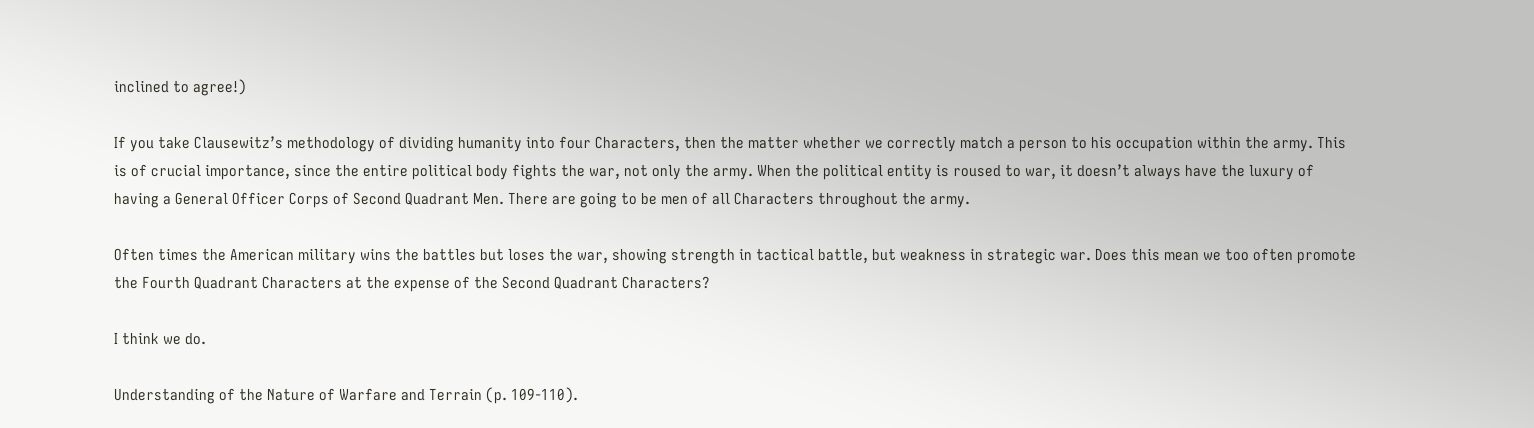inclined to agree!)

If you take Clausewitz’s methodology of dividing humanity into four Characters, then the matter whether we correctly match a person to his occupation within the army. This is of crucial importance, since the entire political body fights the war, not only the army. When the political entity is roused to war, it doesn’t always have the luxury of having a General Officer Corps of Second Quadrant Men. There are going to be men of all Characters throughout the army.

Often times the American military wins the battles but loses the war, showing strength in tactical battle, but weakness in strategic war. Does this mean we too often promote the Fourth Quadrant Characters at the expense of the Second Quadrant Characters?

I think we do.

Understanding of the Nature of Warfare and Terrain (p. 109-110).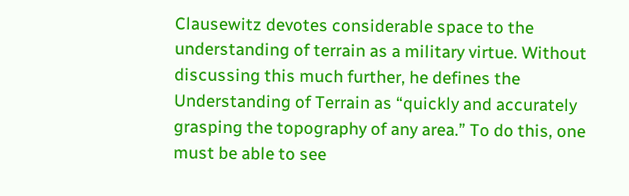Clausewitz devotes considerable space to the understanding of terrain as a military virtue. Without discussing this much further, he defines the Understanding of Terrain as “quickly and accurately grasping the topography of any area.” To do this, one must be able to see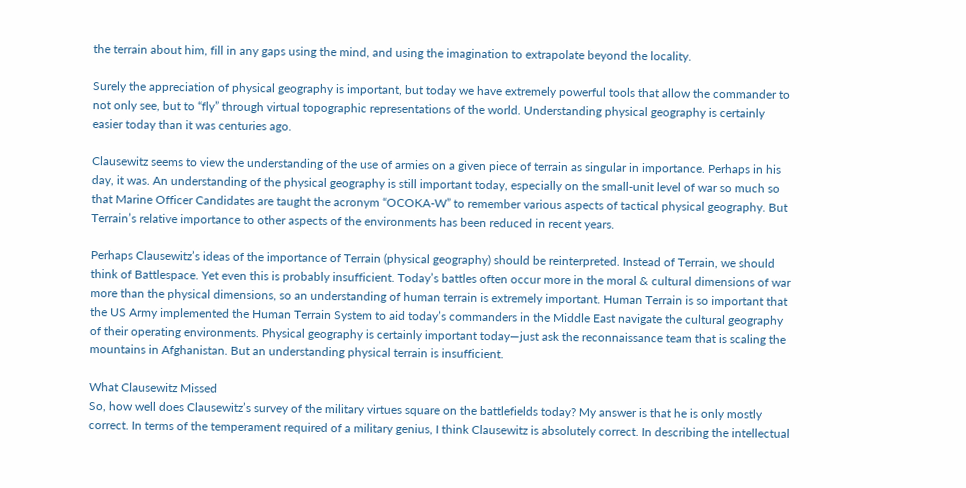the terrain about him, fill in any gaps using the mind, and using the imagination to extrapolate beyond the locality.

Surely the appreciation of physical geography is important, but today we have extremely powerful tools that allow the commander to not only see, but to “fly” through virtual topographic representations of the world. Understanding physical geography is certainly easier today than it was centuries ago.

Clausewitz seems to view the understanding of the use of armies on a given piece of terrain as singular in importance. Perhaps in his day, it was. An understanding of the physical geography is still important today, especially on the small-unit level of war so much so that Marine Officer Candidates are taught the acronym “OCOKA-W” to remember various aspects of tactical physical geography. But Terrain’s relative importance to other aspects of the environments has been reduced in recent years.

Perhaps Clausewitz’s ideas of the importance of Terrain (physical geography) should be reinterpreted. Instead of Terrain, we should think of Battlespace. Yet even this is probably insufficient. Today’s battles often occur more in the moral & cultural dimensions of war more than the physical dimensions, so an understanding of human terrain is extremely important. Human Terrain is so important that the US Army implemented the Human Terrain System to aid today’s commanders in the Middle East navigate the cultural geography of their operating environments. Physical geography is certainly important today—just ask the reconnaissance team that is scaling the mountains in Afghanistan. But an understanding physical terrain is insufficient.

What Clausewitz Missed
So, how well does Clausewitz’s survey of the military virtues square on the battlefields today? My answer is that he is only mostly correct. In terms of the temperament required of a military genius, I think Clausewitz is absolutely correct. In describing the intellectual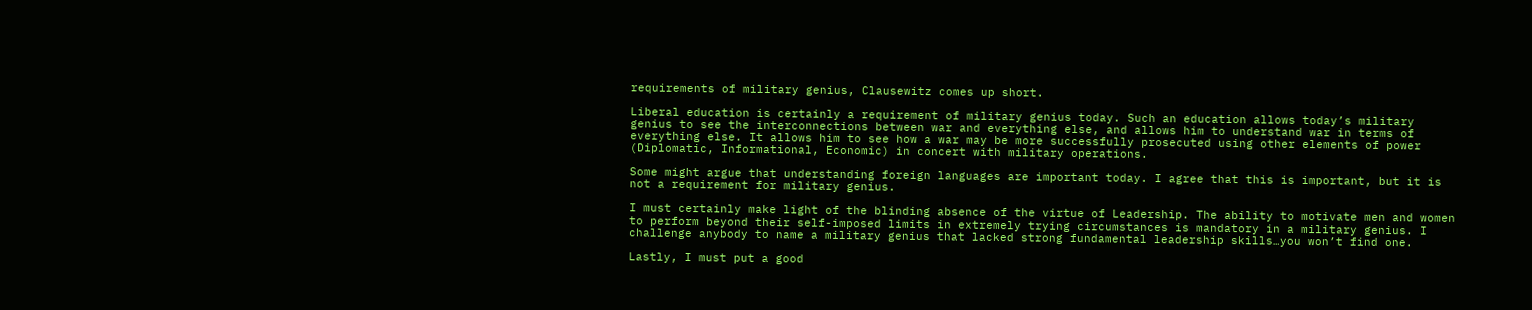requirements of military genius, Clausewitz comes up short.

Liberal education is certainly a requirement of military genius today. Such an education allows today’s military genius to see the interconnections between war and everything else, and allows him to understand war in terms of everything else. It allows him to see how a war may be more successfully prosecuted using other elements of power (Diplomatic, Informational, Economic) in concert with military operations.

Some might argue that understanding foreign languages are important today. I agree that this is important, but it is not a requirement for military genius.

I must certainly make light of the blinding absence of the virtue of Leadership. The ability to motivate men and women to perform beyond their self-imposed limits in extremely trying circumstances is mandatory in a military genius. I challenge anybody to name a military genius that lacked strong fundamental leadership skills…you won’t find one.

Lastly, I must put a good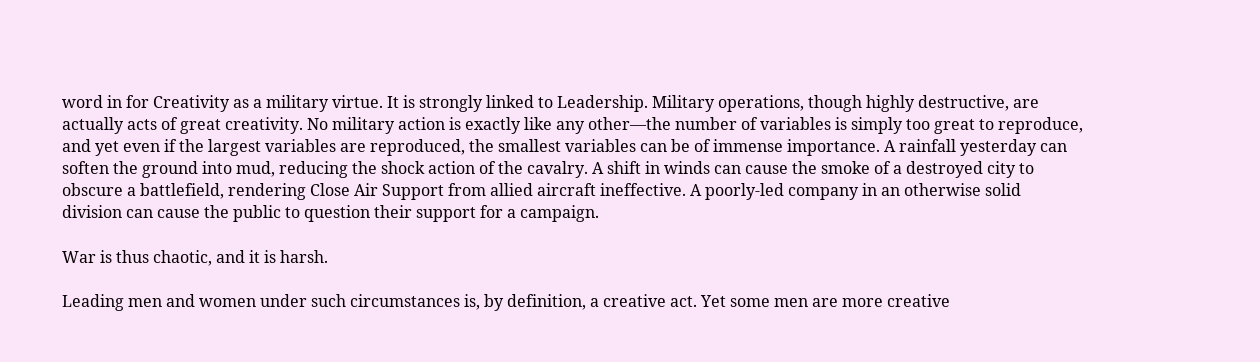word in for Creativity as a military virtue. It is strongly linked to Leadership. Military operations, though highly destructive, are actually acts of great creativity. No military action is exactly like any other—the number of variables is simply too great to reproduce, and yet even if the largest variables are reproduced, the smallest variables can be of immense importance. A rainfall yesterday can soften the ground into mud, reducing the shock action of the cavalry. A shift in winds can cause the smoke of a destroyed city to obscure a battlefield, rendering Close Air Support from allied aircraft ineffective. A poorly-led company in an otherwise solid division can cause the public to question their support for a campaign.

War is thus chaotic, and it is harsh.

Leading men and women under such circumstances is, by definition, a creative act. Yet some men are more creative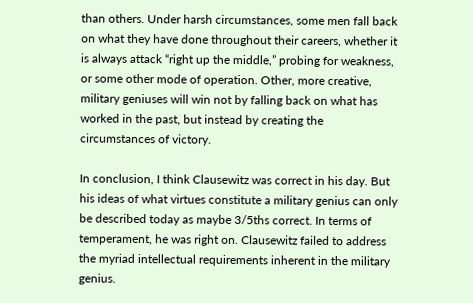than others. Under harsh circumstances, some men fall back on what they have done throughout their careers, whether it is always attack “right up the middle,” probing for weakness, or some other mode of operation. Other, more creative, military geniuses will win not by falling back on what has worked in the past, but instead by creating the circumstances of victory.

In conclusion, I think Clausewitz was correct in his day. But his ideas of what virtues constitute a military genius can only be described today as maybe 3/5ths correct. In terms of temperament, he was right on. Clausewitz failed to address the myriad intellectual requirements inherent in the military genius.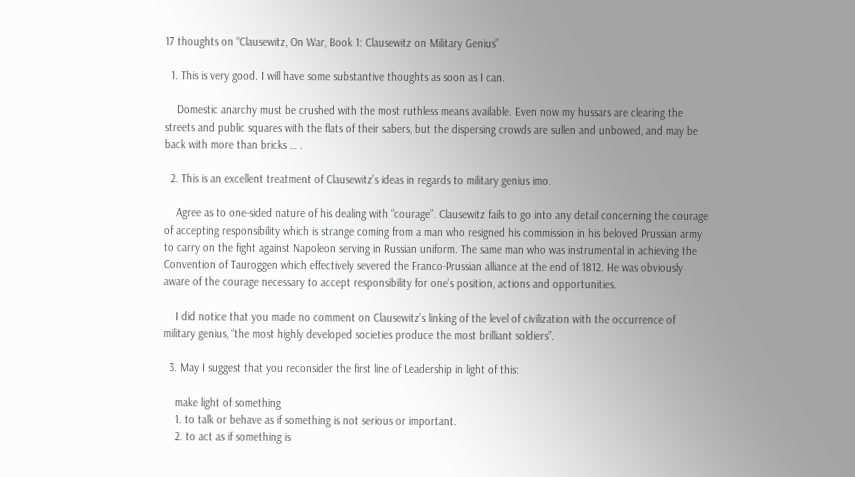17 thoughts on “Clausewitz, On War, Book 1: Clausewitz on Military Genius”

  1. This is very good. I will have some substantive thoughts as soon as I can.

    Domestic anarchy must be crushed with the most ruthless means available. Even now my hussars are clearing the streets and public squares with the flats of their sabers, but the dispersing crowds are sullen and unbowed, and may be back with more than bricks … .

  2. This is an excellent treatment of Clausewitz’s ideas in regards to military genius imo.

    Agree as to one-sided nature of his dealing with “courage”. Clausewitz fails to go into any detail concerning the courage of accepting responsibility which is strange coming from a man who resigned his commission in his beloved Prussian army to carry on the fight against Napoleon serving in Russian uniform. The same man who was instrumental in achieving the Convention of Tauroggen which effectively severed the Franco-Prussian alliance at the end of 1812. He was obviously aware of the courage necessary to accept responsibility for one’s position, actions and opportunities.

    I did notice that you made no comment on Clausewitz’s linking of the level of civilization with the occurrence of military genius, “the most highly developed societies produce the most brilliant soldiers”.

  3. May I suggest that you reconsider the first line of Leadership in light of this:

    make light of something
    1. to talk or behave as if something is not serious or important.
    2. to act as if something is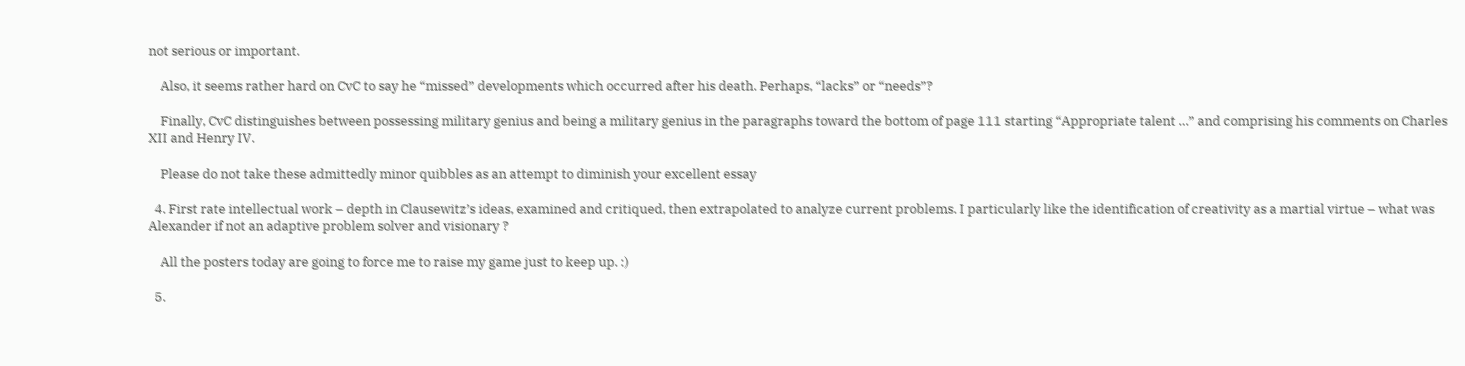not serious or important.

    Also, it seems rather hard on CvC to say he “missed” developments which occurred after his death. Perhaps, “lacks” or “needs”?

    Finally, CvC distinguishes between possessing military genius and being a military genius in the paragraphs toward the bottom of page 111 starting “Appropriate talent …” and comprising his comments on Charles XII and Henry IV.

    Please do not take these admittedly minor quibbles as an attempt to diminish your excellent essay

  4. First rate intellectual work – depth in Clausewitz’s ideas, examined and critiqued, then extrapolated to analyze current problems. I particularly like the identification of creativity as a martial virtue – what was Alexander if not an adaptive problem solver and visionary ?

    All the posters today are going to force me to raise my game just to keep up. :)

  5.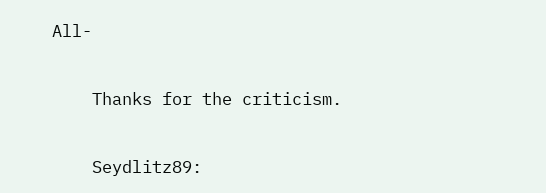All-

    Thanks for the criticism.

    Seydlitz89: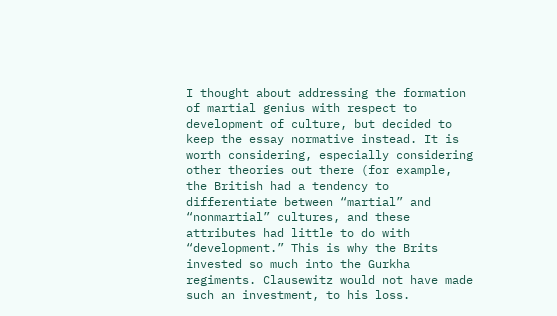I thought about addressing the formation of martial genius with respect to development of culture, but decided to keep the essay normative instead. It is worth considering, especially considering other theories out there (for example, the British had a tendency to differentiate between “martial” and “nonmartial” cultures, and these attributes had little to do with “development.” This is why the Brits invested so much into the Gurkha regiments. Clausewitz would not have made such an investment, to his loss.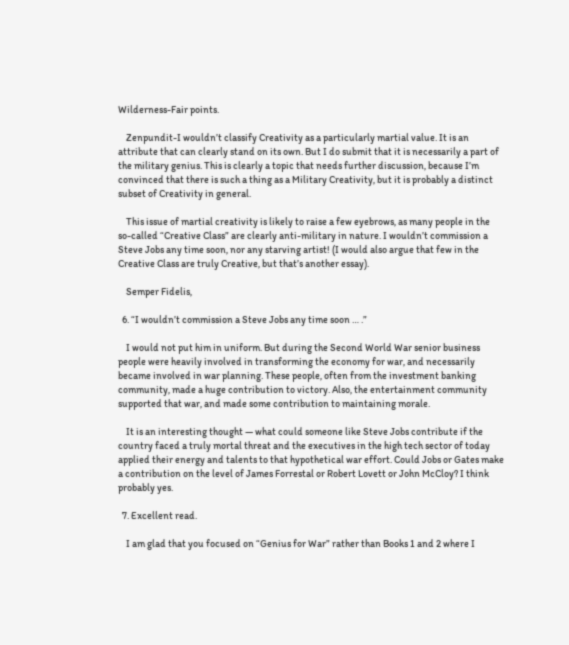Wilderness-Fair points.

    Zenpundit-I wouldn’t classify Creativity as a particularly martial value. It is an attribute that can clearly stand on its own. But I do submit that it is necessarily a part of the military genius. This is clearly a topic that needs further discussion, because I’m convinced that there is such a thing as a Military Creativity, but it is probably a distinct subset of Creativity in general.

    This issue of martial creativity is likely to raise a few eyebrows, as many people in the so-called “Creative Class” are clearly anti-military in nature. I wouldn’t commission a Steve Jobs any time soon, nor any starving artist! (I would also argue that few in the Creative Class are truly Creative, but that’s another essay).

    Semper Fidelis,

  6. “I wouldn’t commission a Steve Jobs any time soon … .”

    I would not put him in uniform. But during the Second World War senior business people were heavily involved in transforming the economy for war, and necessarily became involved in war planning. These people, often from the investment banking community, made a huge contribution to victory. Also, the entertainment community supported that war, and made some contribution to maintaining morale.

    It is an interesting thought — what could someone like Steve Jobs contribute if the country faced a truly mortal threat and the executives in the high tech sector of today applied their energy and talents to that hypothetical war effort. Could Jobs or Gates make a contribution on the level of James Forrestal or Robert Lovett or John McCloy? I think probably yes.

  7. Excellent read.

    I am glad that you focused on “Genius for War” rather than Books 1 and 2 where I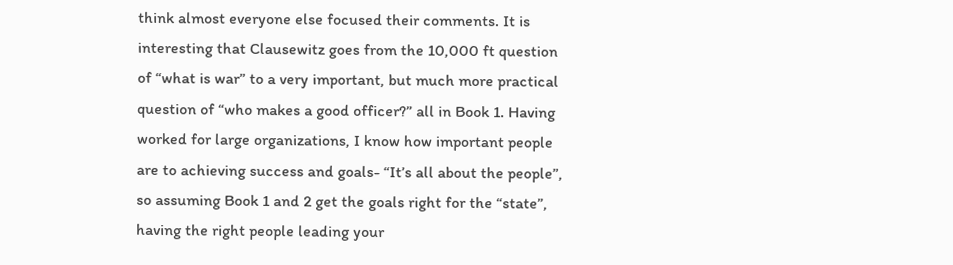think almost everyone else focused their comments. It is interesting that Clausewitz goes from the 10,000 ft question of “what is war” to a very important, but much more practical question of “who makes a good officer?” all in Book 1. Having worked for large organizations, I know how important people are to achieving success and goals- “It’s all about the people”, so assuming Book 1 and 2 get the goals right for the “state”, having the right people leading your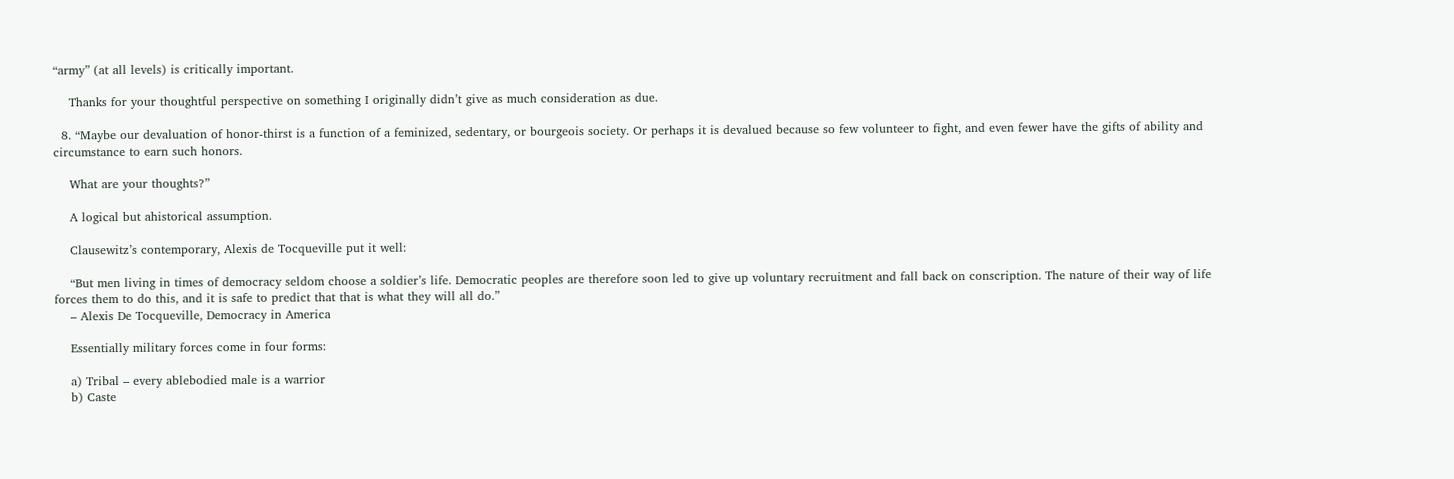“army” (at all levels) is critically important.

    Thanks for your thoughtful perspective on something I originally didn’t give as much consideration as due.

  8. “Maybe our devaluation of honor-thirst is a function of a feminized, sedentary, or bourgeois society. Or perhaps it is devalued because so few volunteer to fight, and even fewer have the gifts of ability and circumstance to earn such honors.

    What are your thoughts?”

    A logical but ahistorical assumption.

    Clausewitz’s contemporary, Alexis de Tocqueville put it well:

    “But men living in times of democracy seldom choose a soldier’s life. Democratic peoples are therefore soon led to give up voluntary recruitment and fall back on conscription. The nature of their way of life forces them to do this, and it is safe to predict that that is what they will all do.”
    – Alexis De Tocqueville, Democracy in America

    Essentially military forces come in four forms:

    a) Tribal – every ablebodied male is a warrior
    b) Caste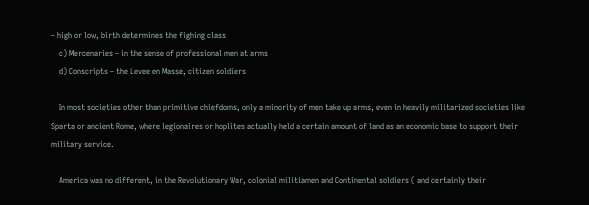– high or low, birth determines the fighing class
    c) Mercenaries – in the sense of professional men at arms
    d) Conscripts – the Levee en Masse, citizen soldiers

    In most societies other than primitive chiefdoms, only a minority of men take up arms, even in heavily militarized societies like Sparta or ancient Rome, where legionaires or hoplites actually held a certain amount of land as an economic base to support their military service.

    America was no different, in the Revolutionary War, colonial militiamen and Continental soldiers ( and certainly their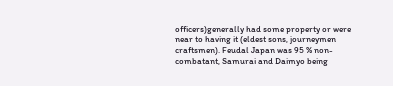officers)generally had some property or were near to having it (eldest sons, journeymen craftsmen). Feudal Japan was 95 % non-combatant, Samurai and Daimyo being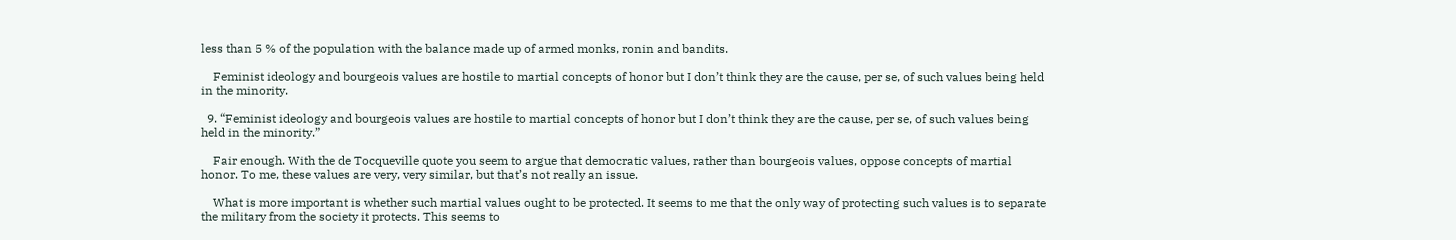less than 5 % of the population with the balance made up of armed monks, ronin and bandits.

    Feminist ideology and bourgeois values are hostile to martial concepts of honor but I don’t think they are the cause, per se, of such values being held in the minority.

  9. “Feminist ideology and bourgeois values are hostile to martial concepts of honor but I don’t think they are the cause, per se, of such values being held in the minority.”

    Fair enough. With the de Tocqueville quote you seem to argue that democratic values, rather than bourgeois values, oppose concepts of martial honor. To me, these values are very, very similar, but that’s not really an issue.

    What is more important is whether such martial values ought to be protected. It seems to me that the only way of protecting such values is to separate the military from the society it protects. This seems to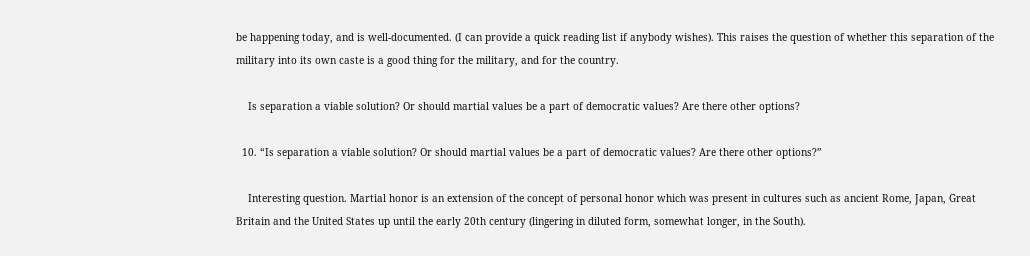be happening today, and is well-documented. (I can provide a quick reading list if anybody wishes). This raises the question of whether this separation of the military into its own caste is a good thing for the military, and for the country.

    Is separation a viable solution? Or should martial values be a part of democratic values? Are there other options?

  10. “Is separation a viable solution? Or should martial values be a part of democratic values? Are there other options?”

    Interesting question. Martial honor is an extension of the concept of personal honor which was present in cultures such as ancient Rome, Japan, Great Britain and the United States up until the early 20th century (lingering in diluted form, somewhat longer, in the South).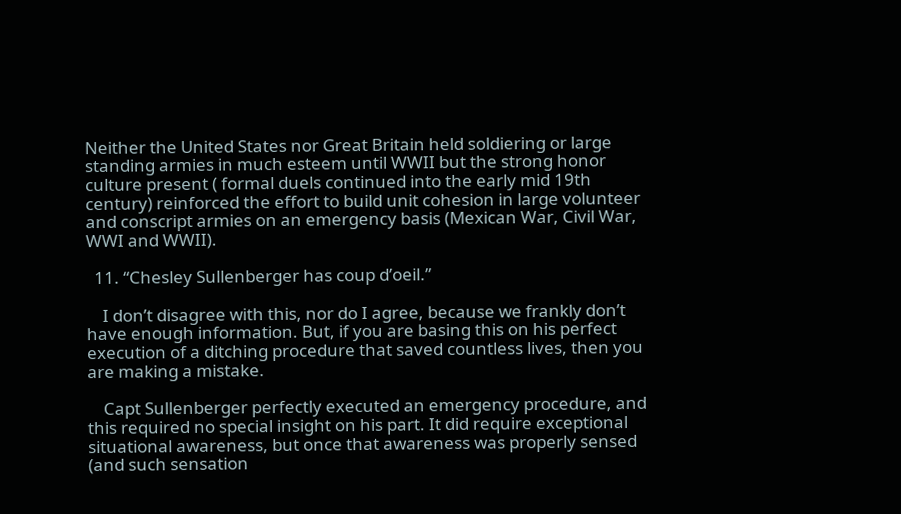Neither the United States nor Great Britain held soldiering or large standing armies in much esteem until WWII but the strong honor culture present ( formal duels continued into the early mid 19th century) reinforced the effort to build unit cohesion in large volunteer and conscript armies on an emergency basis (Mexican War, Civil War, WWI and WWII).

  11. “Chesley Sullenberger has coup d’oeil.”

    I don’t disagree with this, nor do I agree, because we frankly don’t have enough information. But, if you are basing this on his perfect execution of a ditching procedure that saved countless lives, then you are making a mistake.

    Capt Sullenberger perfectly executed an emergency procedure, and this required no special insight on his part. It did require exceptional situational awareness, but once that awareness was properly sensed (and such sensation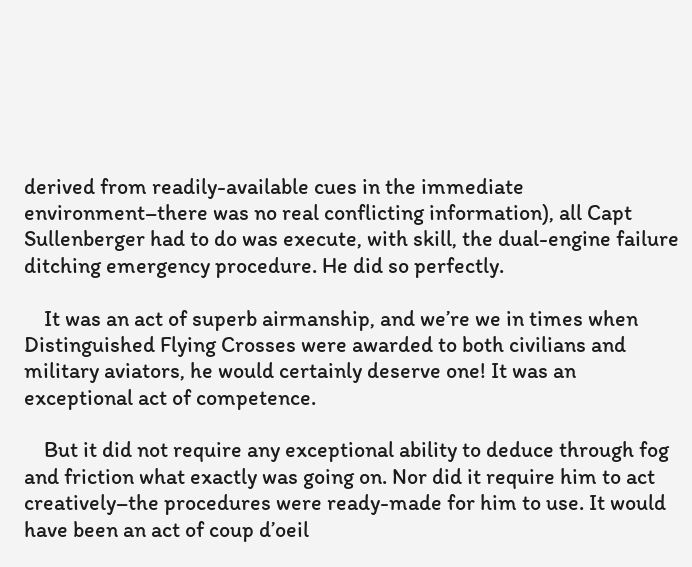derived from readily-available cues in the immediate environment–there was no real conflicting information), all Capt Sullenberger had to do was execute, with skill, the dual-engine failure ditching emergency procedure. He did so perfectly.

    It was an act of superb airmanship, and we’re we in times when Distinguished Flying Crosses were awarded to both civilians and military aviators, he would certainly deserve one! It was an exceptional act of competence.

    But it did not require any exceptional ability to deduce through fog and friction what exactly was going on. Nor did it require him to act creatively–the procedures were ready-made for him to use. It would have been an act of coup d’oeil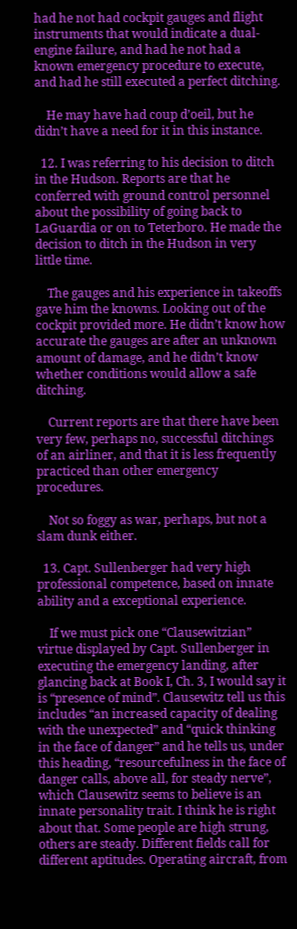had he not had cockpit gauges and flight instruments that would indicate a dual-engine failure, and had he not had a known emergency procedure to execute, and had he still executed a perfect ditching.

    He may have had coup d’oeil, but he didn’t have a need for it in this instance.

  12. I was referring to his decision to ditch in the Hudson. Reports are that he conferred with ground control personnel about the possibility of going back to LaGuardia or on to Teterboro. He made the decision to ditch in the Hudson in very little time.

    The gauges and his experience in takeoffs gave him the knowns. Looking out of the cockpit provided more. He didn’t know how accurate the gauges are after an unknown amount of damage, and he didn’t know whether conditions would allow a safe ditching.

    Current reports are that there have been very few, perhaps no, successful ditchings of an airliner, and that it is less frequently practiced than other emergency procedures.

    Not so foggy as war, perhaps, but not a slam dunk either.

  13. Capt. Sullenberger had very high professional competence, based on innate ability and a exceptional experience.

    If we must pick one “Clausewitzian” virtue displayed by Capt. Sullenberger in executing the emergency landing, after glancing back at Book I, Ch. 3, I would say it is “presence of mind”. Clausewitz tell us this includes “an increased capacity of dealing with the unexpected” and “quick thinking in the face of danger” and he tells us, under this heading, “resourcefulness in the face of danger calls, above all, for steady nerve”, which Clausewitz seems to believe is an innate personality trait. I think he is right about that. Some people are high strung, others are steady. Different fields call for different aptitudes. Operating aircraft, from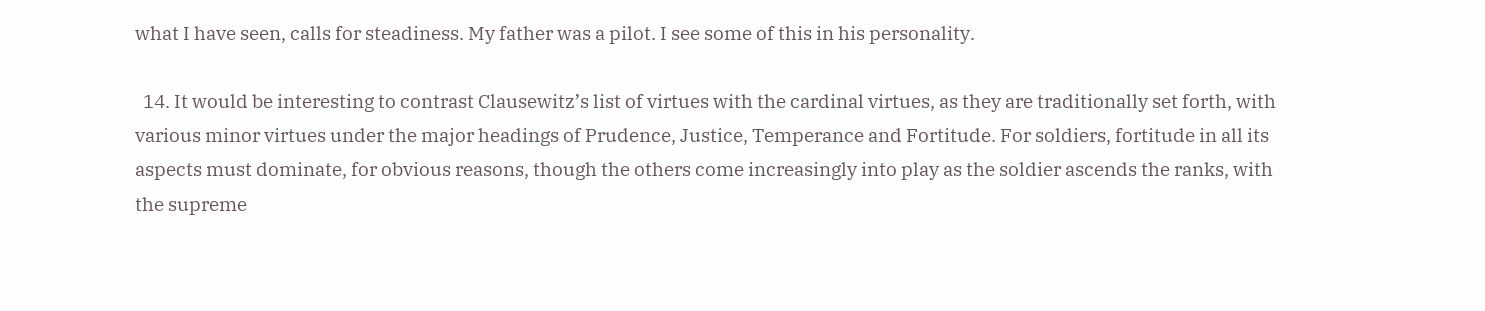what I have seen, calls for steadiness. My father was a pilot. I see some of this in his personality.

  14. It would be interesting to contrast Clausewitz’s list of virtues with the cardinal virtues, as they are traditionally set forth, with various minor virtues under the major headings of Prudence, Justice, Temperance and Fortitude. For soldiers, fortitude in all its aspects must dominate, for obvious reasons, though the others come increasingly into play as the soldier ascends the ranks, with the supreme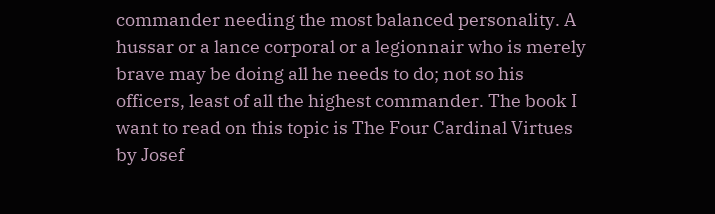commander needing the most balanced personality. A hussar or a lance corporal or a legionnair who is merely brave may be doing all he needs to do; not so his officers, least of all the highest commander. The book I want to read on this topic is The Four Cardinal Virtues by Josef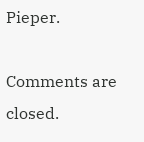Pieper.

Comments are closed.